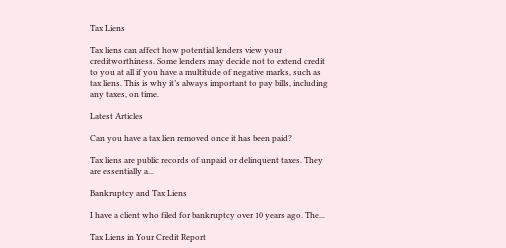Tax Liens

Tax liens can affect how potential lenders view your creditworthiness. Some lenders may decide not to extend credit to you at all if you have a multitude of negative marks, such as tax liens. This is why it’s always important to pay bills, including any taxes, on time.

Latest Articles

Can you have a tax lien removed once it has been paid?

Tax liens are public records of unpaid or delinquent taxes. They are essentially a...

Bankruptcy and Tax Liens

I have a client who filed for bankruptcy over 10 years ago. The...

Tax Liens in Your Credit Report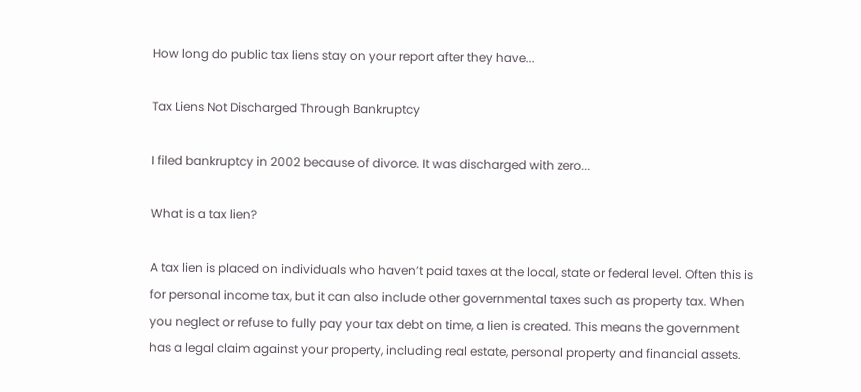How long do public tax liens stay on your report after they have...

Tax Liens Not Discharged Through Bankruptcy

I filed bankruptcy in 2002 because of divorce. It was discharged with zero...

What is a tax lien?

A tax lien is placed on individuals who haven’t paid taxes at the local, state or federal level. Often this is for personal income tax, but it can also include other governmental taxes such as property tax. When you neglect or refuse to fully pay your tax debt on time, a lien is created. This means the government has a legal claim against your property, including real estate, personal property and financial assets.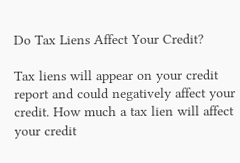Do Tax Liens Affect Your Credit?

Tax liens will appear on your credit report and could negatively affect your credit. How much a tax lien will affect your credit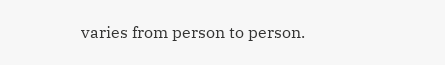varies from person to person.